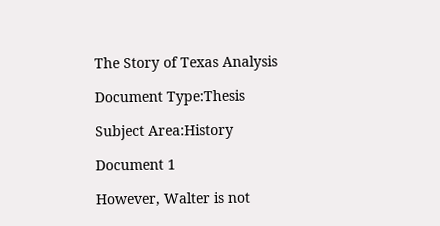The Story of Texas Analysis

Document Type:Thesis

Subject Area:History

Document 1

However, Walter is not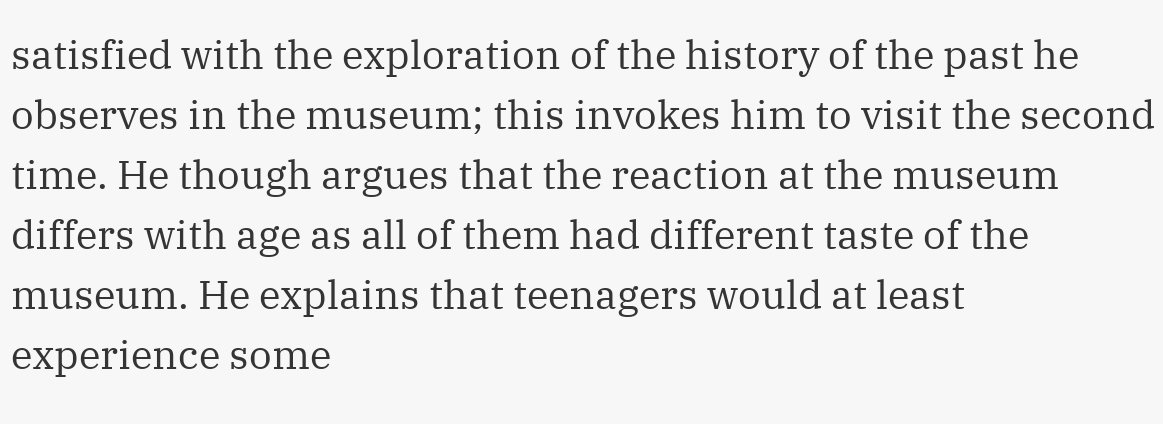satisfied with the exploration of the history of the past he observes in the museum; this invokes him to visit the second time. He though argues that the reaction at the museum differs with age as all of them had different taste of the museum. He explains that teenagers would at least experience some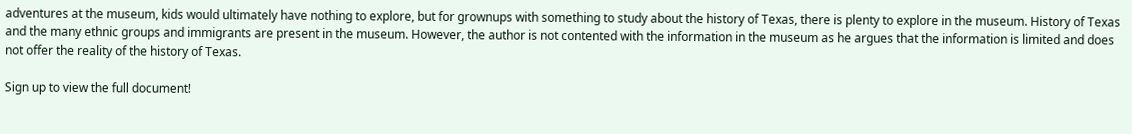adventures at the museum, kids would ultimately have nothing to explore, but for grownups with something to study about the history of Texas, there is plenty to explore in the museum. History of Texas and the many ethnic groups and immigrants are present in the museum. However, the author is not contented with the information in the museum as he argues that the information is limited and does not offer the reality of the history of Texas.

Sign up to view the full document!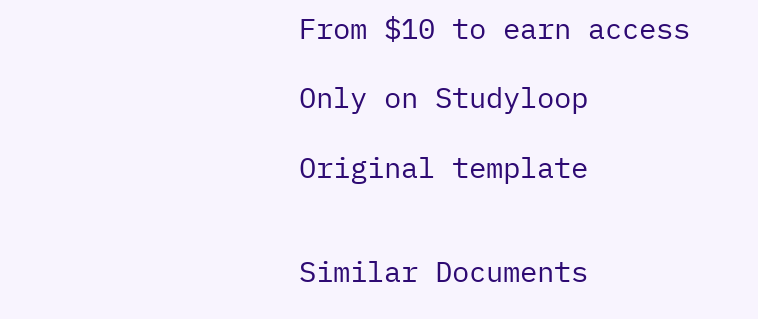From $10 to earn access

Only on Studyloop

Original template


Similar Documents